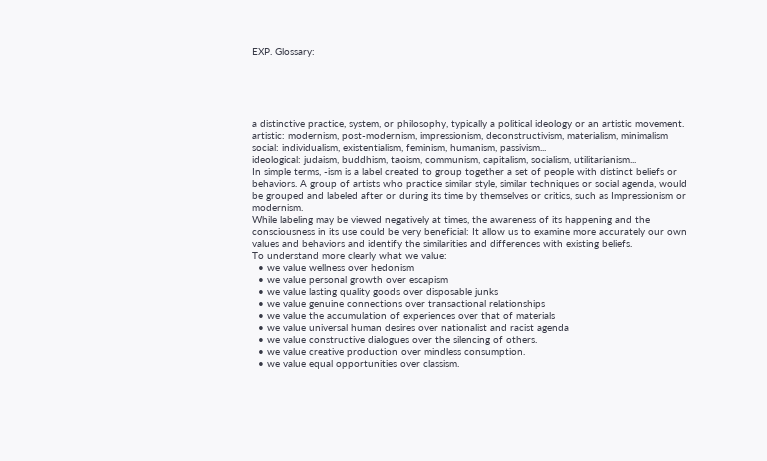EXP. Glossary:





a distinctive practice, system, or philosophy, typically a political ideology or an artistic movement.
artistic: modernism, post-modernism, impressionism, deconstructivism, materialism, minimalism
social: individualism, existentialism, feminism, humanism, passivism...
ideological: judaism, buddhism, taoism, communism, capitalism, socialism, utilitarianism...
In simple terms, -ism is a label created to group together a set of people with distinct beliefs or behaviors. A group of artists who practice similar style, similar techniques or social agenda, would be grouped and labeled after or during its time by themselves or critics, such as Impressionism or modernism.
While labeling may be viewed negatively at times, the awareness of its happening and the consciousness in its use could be very beneficial: It allow us to examine more accurately our own values and behaviors and identify the similarities and differences with existing beliefs.
To understand more clearly what we value:
  • we value wellness over hedonism
  • we value personal growth over escapism
  • we value lasting quality goods over disposable junks
  • we value genuine connections over transactional relationships
  • we value the accumulation of experiences over that of materials
  • we value universal human desires over nationalist and racist agenda
  • we value constructive dialogues over the silencing of others.
  • we value creative production over mindless consumption.
  • we value equal opportunities over classism.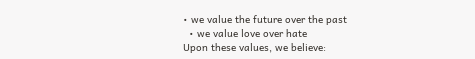• we value the future over the past
  • we value love over hate
Upon these values, we believe: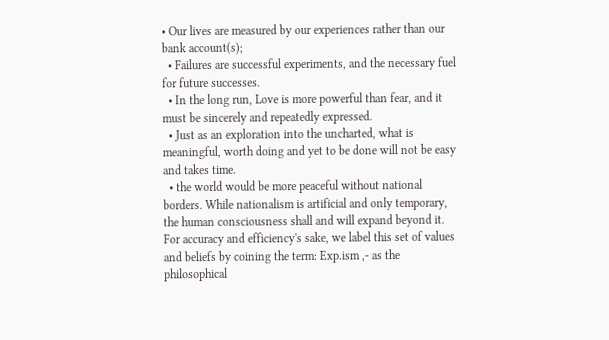• Our lives are measured by our experiences rather than our bank account(s);
  • Failures are successful experiments, and the necessary fuel for future successes.
  • In the long run, Love is more powerful than fear, and it must be sincerely and repeatedly expressed.
  • Just as an exploration into the uncharted, what is meaningful, worth doing and yet to be done will not be easy and takes time.
  • the world would be more peaceful without national borders. While nationalism is artificial and only temporary, the human consciousness shall and will expand beyond it.
For accuracy and efficiency's sake, we label this set of values and beliefs by coining the term: Exp.ism ,- as the philosophical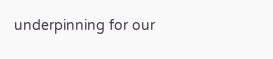underpinning for our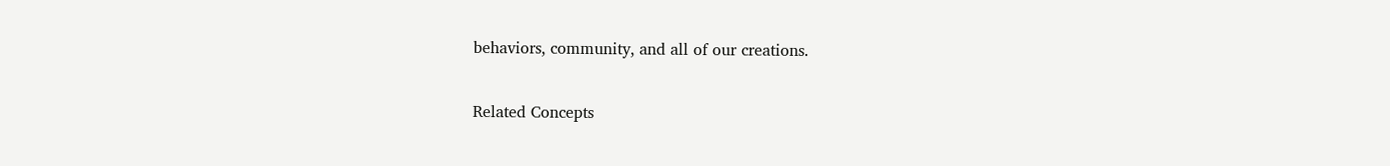behaviors, community, and all of our creations.

Related Concepts